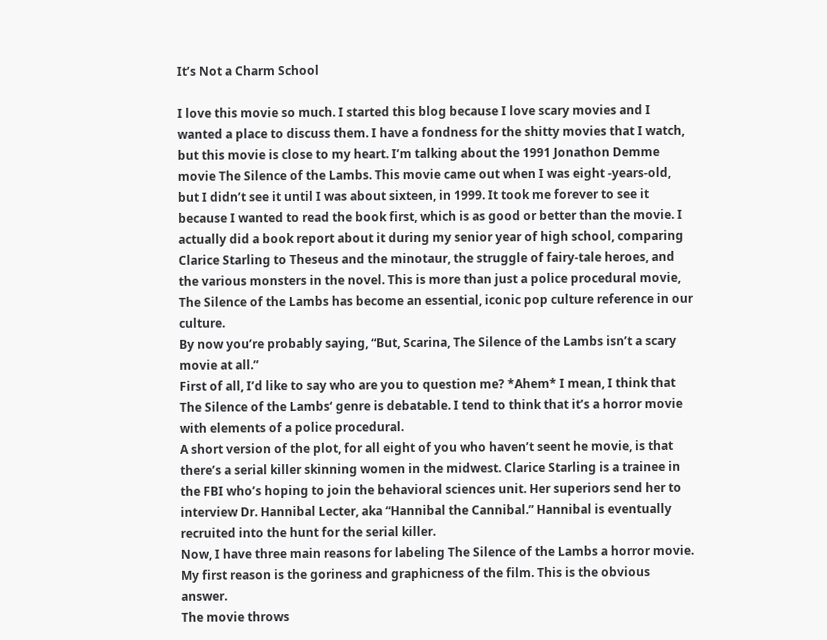It’s Not a Charm School

I love this movie so much. I started this blog because I love scary movies and I wanted a place to discuss them. I have a fondness for the shitty movies that I watch, but this movie is close to my heart. I’m talking about the 1991 Jonathon Demme movie The Silence of the Lambs. This movie came out when I was eight -years-old, but I didn’t see it until I was about sixteen, in 1999. It took me forever to see it because I wanted to read the book first, which is as good or better than the movie. I actually did a book report about it during my senior year of high school, comparing Clarice Starling to Theseus and the minotaur, the struggle of fairy-tale heroes, and the various monsters in the novel. This is more than just a police procedural movie, The Silence of the Lambs has become an essential, iconic pop culture reference in our culture.
By now you’re probably saying, “But, Scarina, The Silence of the Lambs isn’t a scary movie at all.”
First of all, I’d like to say who are you to question me? *Ahem* I mean, I think that The Silence of the Lambs‘ genre is debatable. I tend to think that it’s a horror movie with elements of a police procedural.
A short version of the plot, for all eight of you who haven’t seent he movie, is that there’s a serial killer skinning women in the midwest. Clarice Starling is a trainee in the FBI who’s hoping to join the behavioral sciences unit. Her superiors send her to interview Dr. Hannibal Lecter, aka “Hannibal the Cannibal.” Hannibal is eventually recruited into the hunt for the serial killer.
Now, I have three main reasons for labeling The Silence of the Lambs a horror movie.
My first reason is the goriness and graphicness of the film. This is the obvious answer.
The movie throws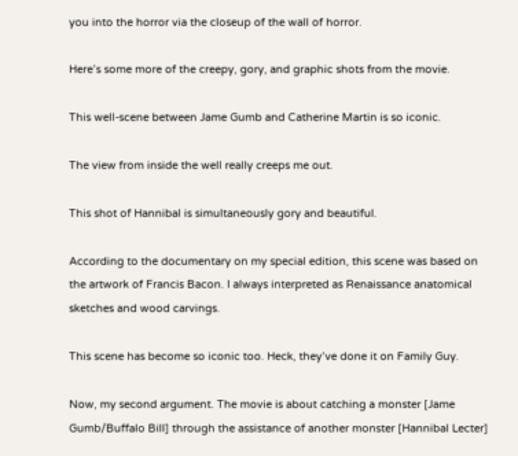you into the horror via the closeup of the wall of horror.

Here’s some more of the creepy, gory, and graphic shots from the movie.

This well-scene between Jame Gumb and Catherine Martin is so iconic.

The view from inside the well really creeps me out.

This shot of Hannibal is simultaneously gory and beautiful.

According to the documentary on my special edition, this scene was based on the artwork of Francis Bacon. I always interpreted as Renaissance anatomical sketches and wood carvings.

This scene has become so iconic too. Heck, they’ve done it on Family Guy.

Now, my second argument. The movie is about catching a monster [Jame Gumb/Buffalo Bill] through the assistance of another monster [Hannibal Lecter]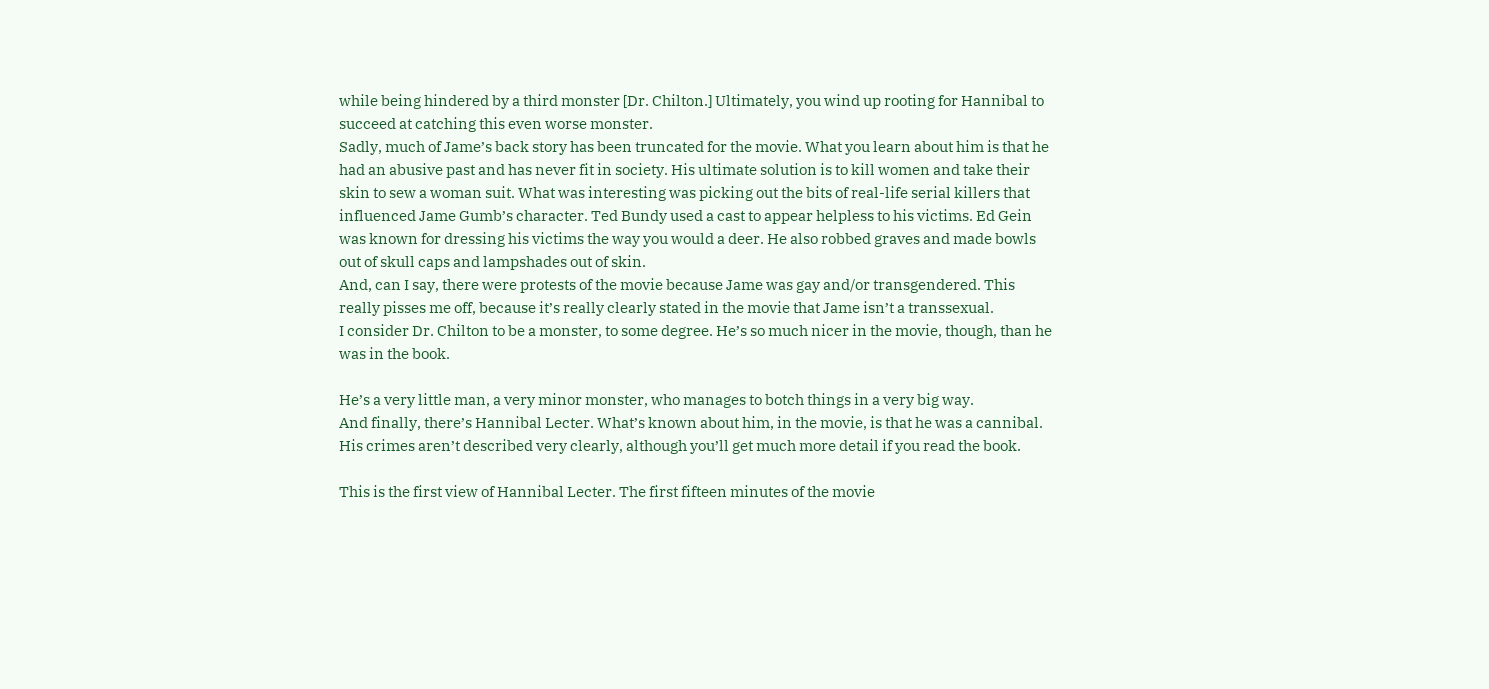while being hindered by a third monster [Dr. Chilton.] Ultimately, you wind up rooting for Hannibal to succeed at catching this even worse monster.
Sadly, much of Jame’s back story has been truncated for the movie. What you learn about him is that he had an abusive past and has never fit in society. His ultimate solution is to kill women and take their skin to sew a woman suit. What was interesting was picking out the bits of real-life serial killers that influenced Jame Gumb’s character. Ted Bundy used a cast to appear helpless to his victims. Ed Gein was known for dressing his victims the way you would a deer. He also robbed graves and made bowls out of skull caps and lampshades out of skin.
And, can I say, there were protests of the movie because Jame was gay and/or transgendered. This really pisses me off, because it’s really clearly stated in the movie that Jame isn’t a transsexual.
I consider Dr. Chilton to be a monster, to some degree. He’s so much nicer in the movie, though, than he was in the book.

He’s a very little man, a very minor monster, who manages to botch things in a very big way.
And finally, there’s Hannibal Lecter. What’s known about him, in the movie, is that he was a cannibal. His crimes aren’t described very clearly, although you’ll get much more detail if you read the book.

This is the first view of Hannibal Lecter. The first fifteen minutes of the movie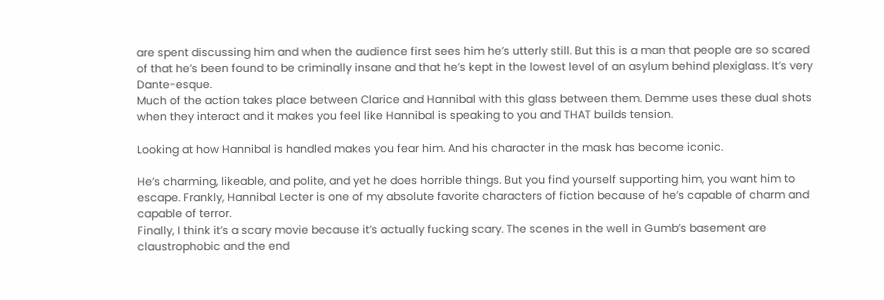are spent discussing him and when the audience first sees him he’s utterly still. But this is a man that people are so scared of that he’s been found to be criminally insane and that he’s kept in the lowest level of an asylum behind plexiglass. It’s very Dante-esque.
Much of the action takes place between Clarice and Hannibal with this glass between them. Demme uses these dual shots when they interact and it makes you feel like Hannibal is speaking to you and THAT builds tension.

Looking at how Hannibal is handled makes you fear him. And his character in the mask has become iconic.

He’s charming, likeable, and polite, and yet he does horrible things. But you find yourself supporting him, you want him to escape. Frankly, Hannibal Lecter is one of my absolute favorite characters of fiction because of he’s capable of charm and capable of terror.
Finally, I think it’s a scary movie because it’s actually fucking scary. The scenes in the well in Gumb’s basement are claustrophobic and the end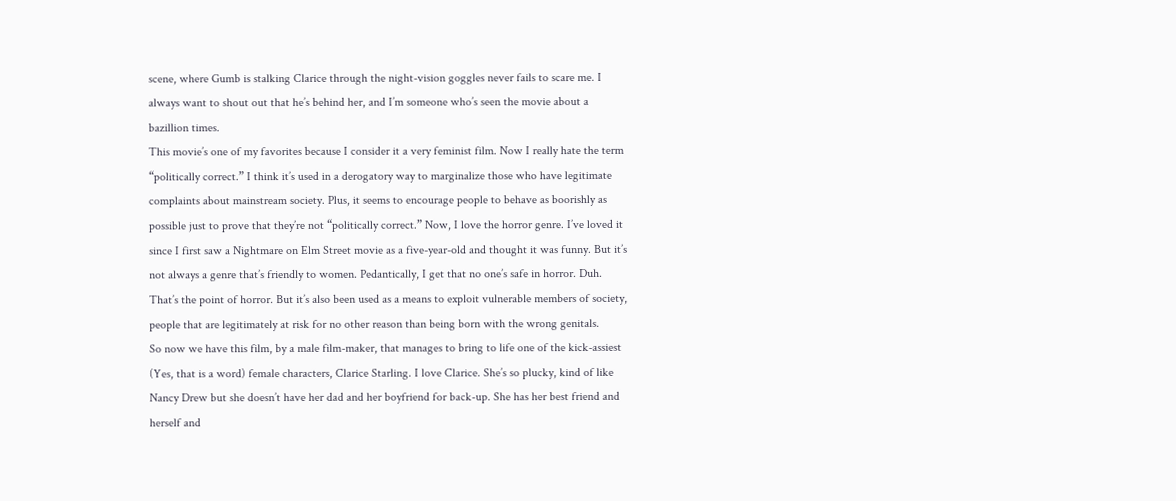scene, where Gumb is stalking Clarice through the night-vision goggles never fails to scare me. I always want to shout out that he’s behind her, and I’m someone who’s seen the movie about a bazillion times.
This movie’s one of my favorites because I consider it a very feminist film. Now I really hate the term “politically correct.” I think it’s used in a derogatory way to marginalize those who have legitimate complaints about mainstream society. Plus, it seems to encourage people to behave as boorishly as possible just to prove that they’re not “politically correct.” Now, I love the horror genre. I’ve loved it since I first saw a Nightmare on Elm Street movie as a five-year-old and thought it was funny. But it’s not always a genre that’s friendly to women. Pedantically, I get that no one’s safe in horror. Duh. That’s the point of horror. But it’s also been used as a means to exploit vulnerable members of society, people that are legitimately at risk for no other reason than being born with the wrong genitals.
So now we have this film, by a male film-maker, that manages to bring to life one of the kick-assiest (Yes, that is a word) female characters, Clarice Starling. I love Clarice. She’s so plucky, kind of like Nancy Drew but she doesn’t have her dad and her boyfriend for back-up. She has her best friend and herself and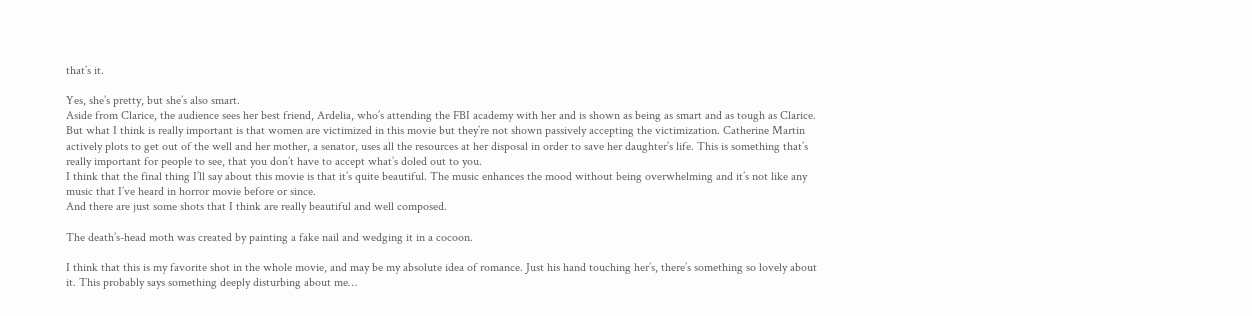that’s it.

Yes, she’s pretty, but she’s also smart.
Aside from Clarice, the audience sees her best friend, Ardelia, who’s attending the FBI academy with her and is shown as being as smart and as tough as Clarice.
But what I think is really important is that women are victimized in this movie but they’re not shown passively accepting the victimization. Catherine Martin actively plots to get out of the well and her mother, a senator, uses all the resources at her disposal in order to save her daughter’s life. This is something that’s really important for people to see, that you don’t have to accept what’s doled out to you.
I think that the final thing I’ll say about this movie is that it’s quite beautiful. The music enhances the mood without being overwhelming and it’s not like any music that I’ve heard in horror movie before or since.
And there are just some shots that I think are really beautiful and well composed.

The death’s-head moth was created by painting a fake nail and wedging it in a cocoon.

I think that this is my favorite shot in the whole movie, and may be my absolute idea of romance. Just his hand touching her’s, there’s something so lovely about it. This probably says something deeply disturbing about me…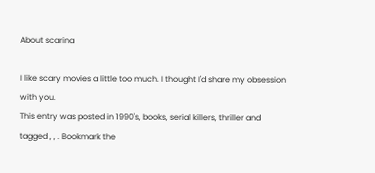About scarina

I like scary movies a little too much. I thought I'd share my obsession with you.
This entry was posted in 1990's, books, serial killers, thriller and tagged , , . Bookmark the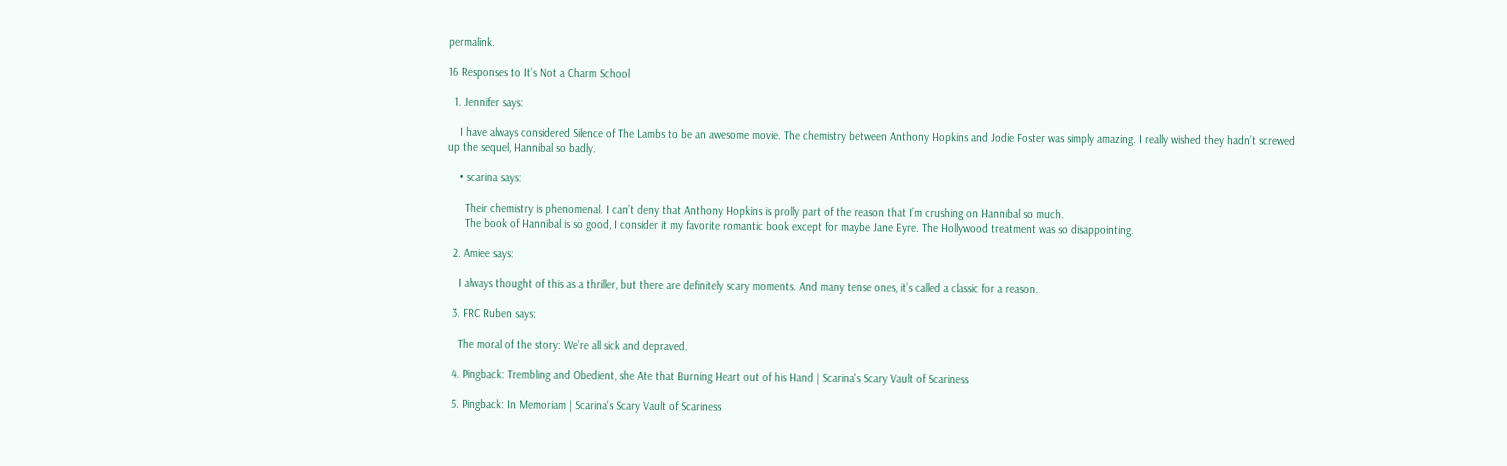permalink.

16 Responses to It’s Not a Charm School

  1. Jennifer says:

    I have always considered Silence of The Lambs to be an awesome movie. The chemistry between Anthony Hopkins and Jodie Foster was simply amazing. I really wished they hadn’t screwed up the sequel, Hannibal so badly.

    • scarina says:

      Their chemistry is phenomenal. I can’t deny that Anthony Hopkins is prolly part of the reason that I’m crushing on Hannibal so much.
      The book of Hannibal is so good, I consider it my favorite romantic book except for maybe Jane Eyre. The Hollywood treatment was so disappointing.

  2. Amiee says:

    I always thought of this as a thriller, but there are definitely scary moments. And many tense ones, it’s called a classic for a reason.

  3. FRC Ruben says:

    The moral of the story: We’re all sick and depraved.

  4. Pingback: Trembling and Obedient, she Ate that Burning Heart out of his Hand | Scarina's Scary Vault of Scariness

  5. Pingback: In Memoriam | Scarina's Scary Vault of Scariness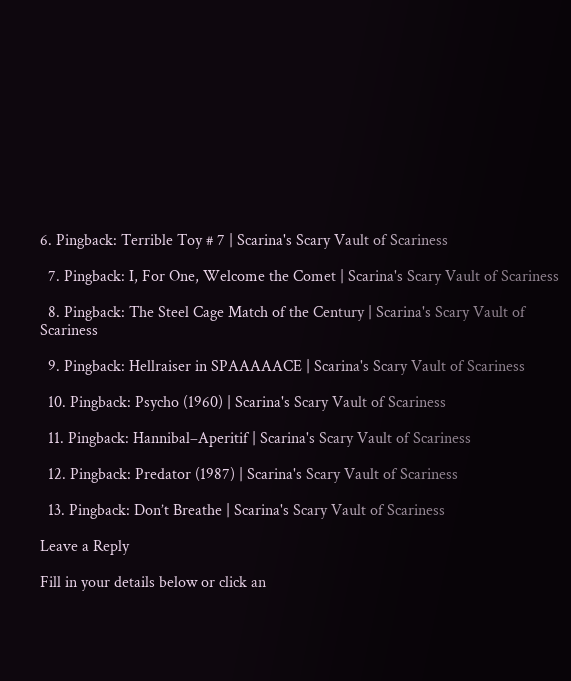6. Pingback: Terrible Toy # 7 | Scarina's Scary Vault of Scariness

  7. Pingback: I, For One, Welcome the Comet | Scarina's Scary Vault of Scariness

  8. Pingback: The Steel Cage Match of the Century | Scarina's Scary Vault of Scariness

  9. Pingback: Hellraiser in SPAAAAACE | Scarina's Scary Vault of Scariness

  10. Pingback: Psycho (1960) | Scarina's Scary Vault of Scariness

  11. Pingback: Hannibal–Aperitif | Scarina's Scary Vault of Scariness

  12. Pingback: Predator (1987) | Scarina's Scary Vault of Scariness

  13. Pingback: Don’t Breathe | Scarina's Scary Vault of Scariness

Leave a Reply

Fill in your details below or click an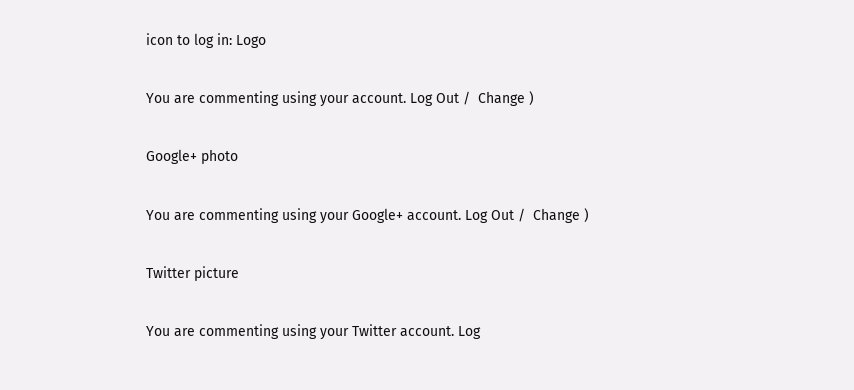icon to log in: Logo

You are commenting using your account. Log Out /  Change )

Google+ photo

You are commenting using your Google+ account. Log Out /  Change )

Twitter picture

You are commenting using your Twitter account. Log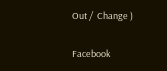Out /  Change )

Facebook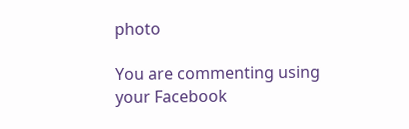photo

You are commenting using your Facebook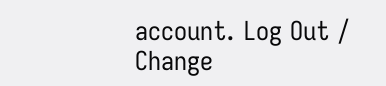account. Log Out /  Change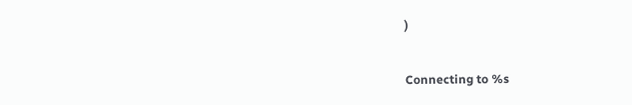)


Connecting to %s